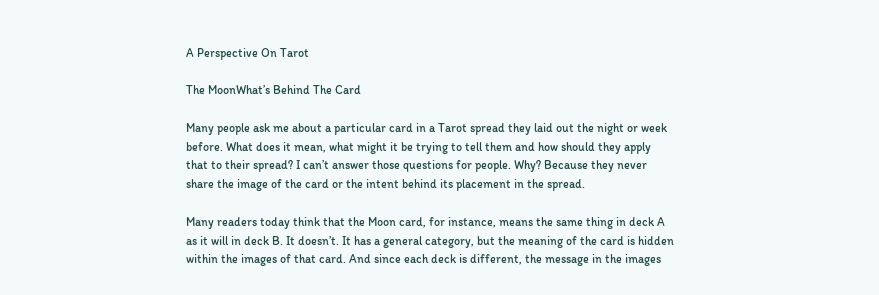A Perspective On Tarot

The MoonWhat’s Behind The Card

Many people ask me about a particular card in a Tarot spread they laid out the night or week before. What does it mean, what might it be trying to tell them and how should they apply that to their spread? I can’t answer those questions for people. Why? Because they never share the image of the card or the intent behind its placement in the spread.

Many readers today think that the Moon card, for instance, means the same thing in deck A as it will in deck B. It doesn’t. It has a general category, but the meaning of the card is hidden within the images of that card. And since each deck is different, the message in the images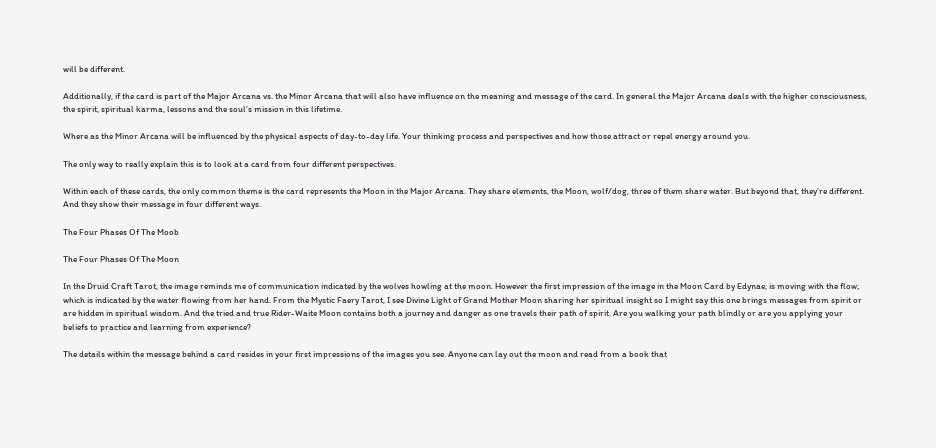will be different.

Additionally, if the card is part of the Major Arcana vs. the Minor Arcana that will also have influence on the meaning and message of the card. In general the Major Arcana deals with the higher consciousness, the spirit, spiritual karma, lessons and the soul’s mission in this lifetime.

Where as the Minor Arcana will be influenced by the physical aspects of day-to-day life. Your thinking process and perspectives and how those attract or repel energy around you.

The only way to really explain this is to look at a card from four different perspectives.

Within each of these cards, the only common theme is the card represents the Moon in the Major Arcana. They share elements, the Moon, wolf/dog, three of them share water. But beyond that, they’re different. And they show their message in four different ways.

The Four Phases Of The Moob

The Four Phases Of The Moon

In the Druid Craft Tarot, the image reminds me of communication indicated by the wolves howling at the moon. However the first impression of the image in the Moon Card by Edynae, is moving with the flow; which is indicated by the water flowing from her hand. From the Mystic Faery Tarot, I see Divine Light of Grand Mother Moon sharing her spiritual insight so I might say this one brings messages from spirit or are hidden in spiritual wisdom. And the tried and true Rider-Waite Moon contains both a journey and danger as one travels their path of spirit. Are you walking your path blindly or are you applying your beliefs to practice and learning from experience?

The details within the message behind a card resides in your first impressions of the images you see. Anyone can lay out the moon and read from a book that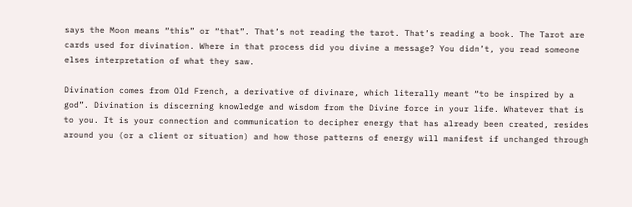says the Moon means “this” or “that”. That’s not reading the tarot. That’s reading a book. The Tarot are cards used for divination. Where in that process did you divine a message? You didn’t, you read someone elses interpretation of what they saw.

Divination comes from Old French, a derivative of divinare, which literally meant “to be inspired by a god”. Divination is discerning knowledge and wisdom from the Divine force in your life. Whatever that is to you. It is your connection and communication to decipher energy that has already been created, resides around you (or a client or situation) and how those patterns of energy will manifest if unchanged through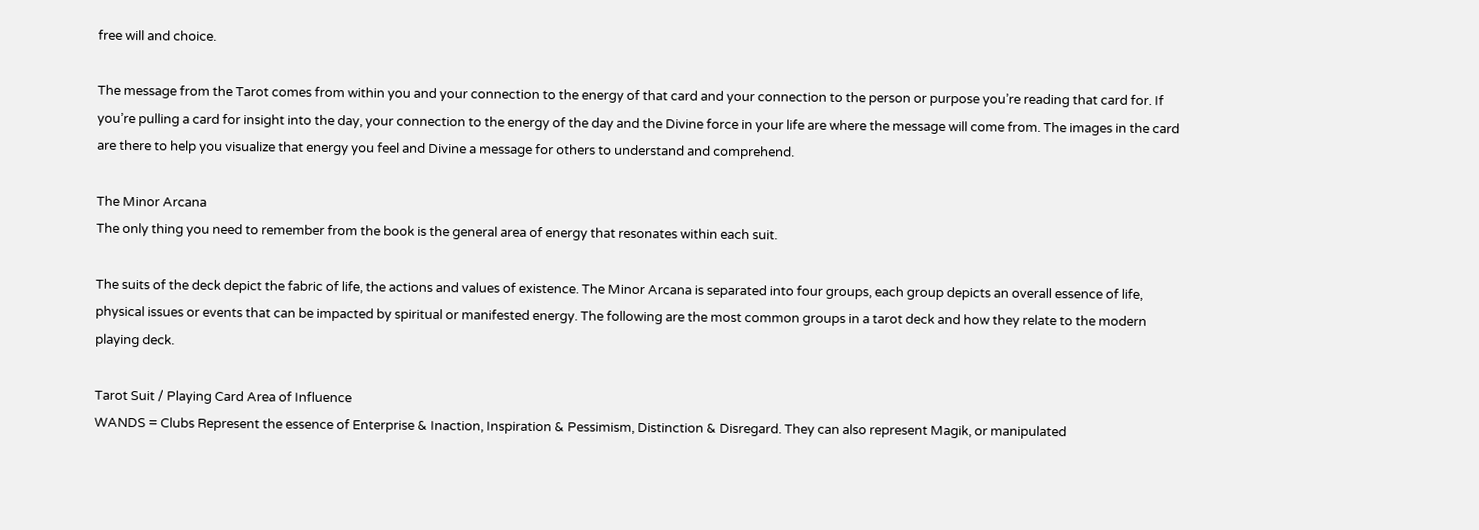free will and choice.

The message from the Tarot comes from within you and your connection to the energy of that card and your connection to the person or purpose you’re reading that card for. If you’re pulling a card for insight into the day, your connection to the energy of the day and the Divine force in your life are where the message will come from. The images in the card are there to help you visualize that energy you feel and Divine a message for others to understand and comprehend.

The Minor Arcana
The only thing you need to remember from the book is the general area of energy that resonates within each suit.

The suits of the deck depict the fabric of life, the actions and values of existence. The Minor Arcana is separated into four groups, each group depicts an overall essence of life, physical issues or events that can be impacted by spiritual or manifested energy. The following are the most common groups in a tarot deck and how they relate to the modern playing deck.

Tarot Suit / Playing Card Area of Influence
WANDS = Clubs Represent the essence of Enterprise & Inaction, Inspiration & Pessimism, Distinction & Disregard. They can also represent Magik, or manipulated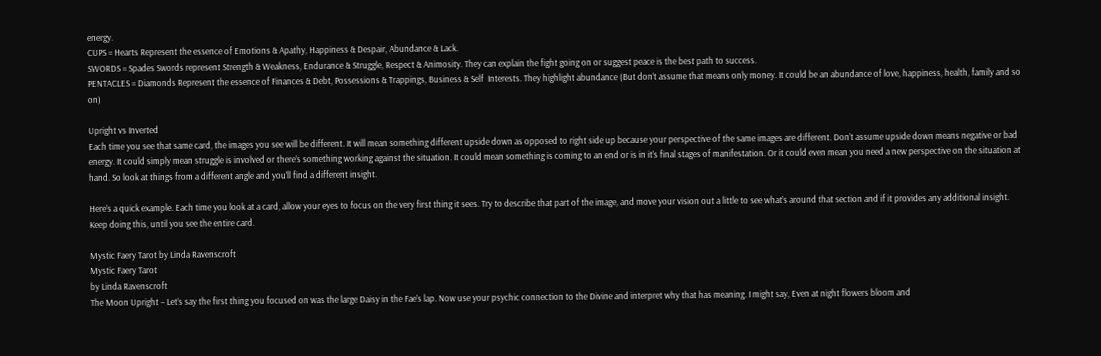energy.
CUPS = Hearts Represent the essence of Emotions & Apathy, Happiness & Despair, Abundance & Lack.
SWORDS = Spades Swords represent Strength & Weakness, Endurance & Struggle, Respect & Animosity. They can explain the fight going on or suggest peace is the best path to success.
PENTACLES = Diamonds Represent the essence of Finances & Debt, Possessions & Trappings, Business & Self  Interests. They highlight abundance (But don’t assume that means only money. It could be an abundance of love, happiness, health, family and so on)

Upright vs Inverted
Each time you see that same card, the images you see will be different. It will mean something different upside down as opposed to right side up because your perspective of the same images are different. Don’t assume upside down means negative or bad energy. It could simply mean struggle is involved or there’s something working against the situation. It could mean something is coming to an end or is in it’s final stages of manifestation. Or it could even mean you need a new perspective on the situation at hand. So look at things from a different angle and you’ll find a different insight.

Here’s a quick example. Each time you look at a card, allow your eyes to focus on the very first thing it sees. Try to describe that part of the image, and move your vision out a little to see what’s around that section and if it provides any additional insight. Keep doing this, until you see the entire card.

Mystic Faery Tarot by Linda Ravenscroft
Mystic Faery Tarot
by Linda Ravenscroft
The Moon Upright – Let’s say the first thing you focused on was the large Daisy in the Fae’s lap. Now use your psychic connection to the Divine and interpret why that has meaning. I might say, Even at night flowers bloom and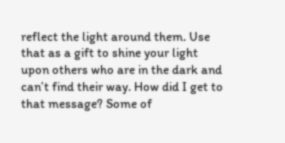reflect the light around them. Use that as a gift to shine your light upon others who are in the dark and can’t find their way. How did I get to that message? Some of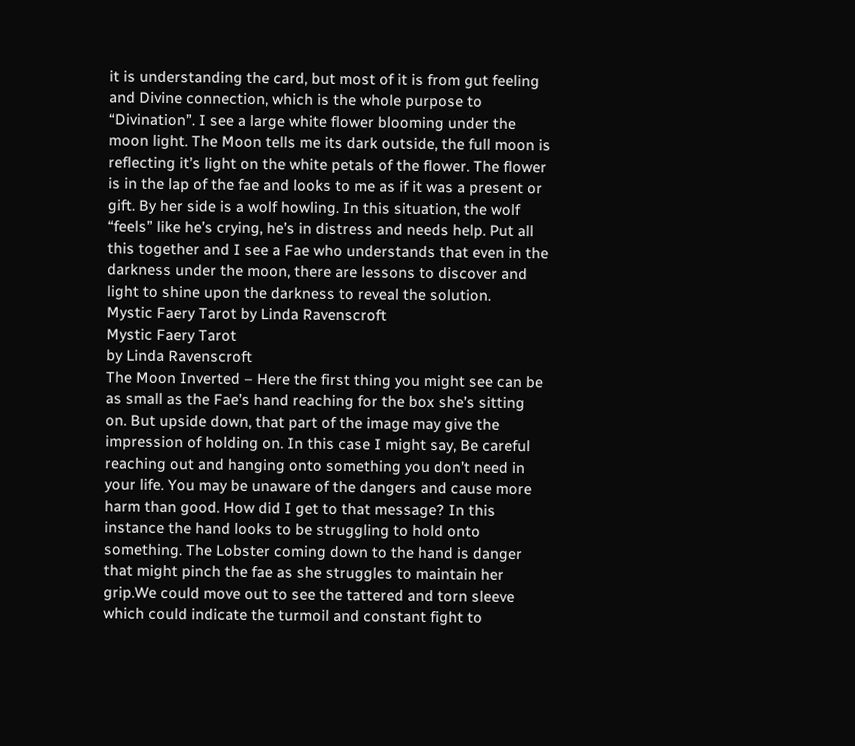it is understanding the card, but most of it is from gut feeling and Divine connection, which is the whole purpose to “Divination”. I see a large white flower blooming under the moon light. The Moon tells me its dark outside, the full moon is reflecting it’s light on the white petals of the flower. The flower is in the lap of the fae and looks to me as if it was a present or gift. By her side is a wolf howling. In this situation, the wolf “feels” like he’s crying, he’s in distress and needs help. Put all this together and I see a Fae who understands that even in the darkness under the moon, there are lessons to discover and light to shine upon the darkness to reveal the solution.
Mystic Faery Tarot by Linda Ravenscroft
Mystic Faery Tarot
by Linda Ravenscroft
The Moon Inverted – Here the first thing you might see can be as small as the Fae’s hand reaching for the box she’s sitting on. But upside down, that part of the image may give the impression of holding on. In this case I might say, Be careful reaching out and hanging onto something you don’t need in your life. You may be unaware of the dangers and cause more harm than good. How did I get to that message? In this instance the hand looks to be struggling to hold onto something. The Lobster coming down to the hand is danger that might pinch the fae as she struggles to maintain her grip.We could move out to see the tattered and torn sleeve which could indicate the turmoil and constant fight to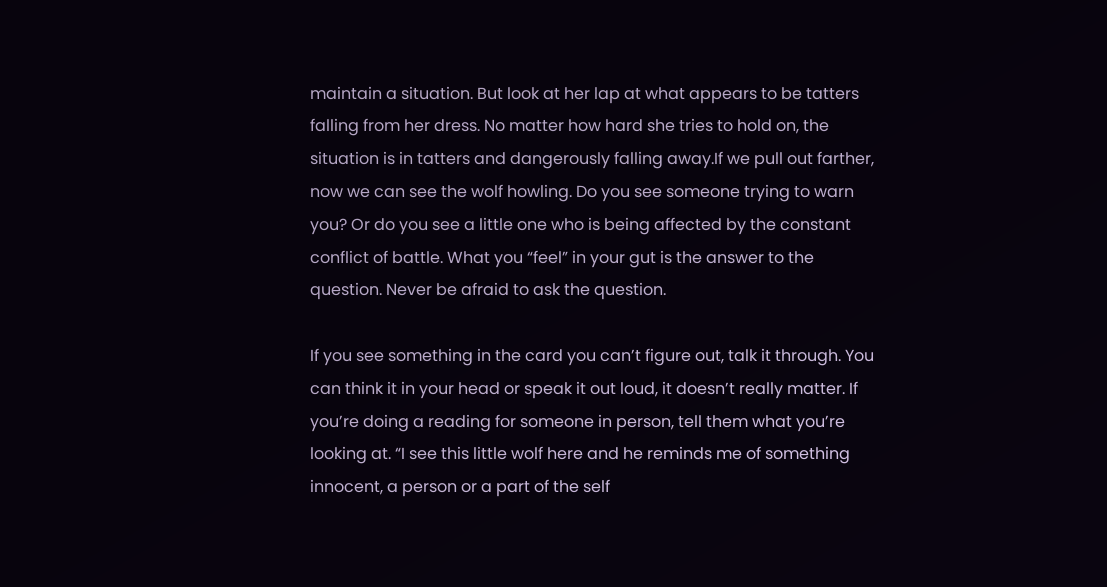maintain a situation. But look at her lap at what appears to be tatters falling from her dress. No matter how hard she tries to hold on, the situation is in tatters and dangerously falling away.If we pull out farther, now we can see the wolf howling. Do you see someone trying to warn you? Or do you see a little one who is being affected by the constant conflict of battle. What you “feel” in your gut is the answer to the question. Never be afraid to ask the question.

If you see something in the card you can’t figure out, talk it through. You can think it in your head or speak it out loud, it doesn’t really matter. If you’re doing a reading for someone in person, tell them what you’re looking at. “I see this little wolf here and he reminds me of something innocent, a person or a part of the self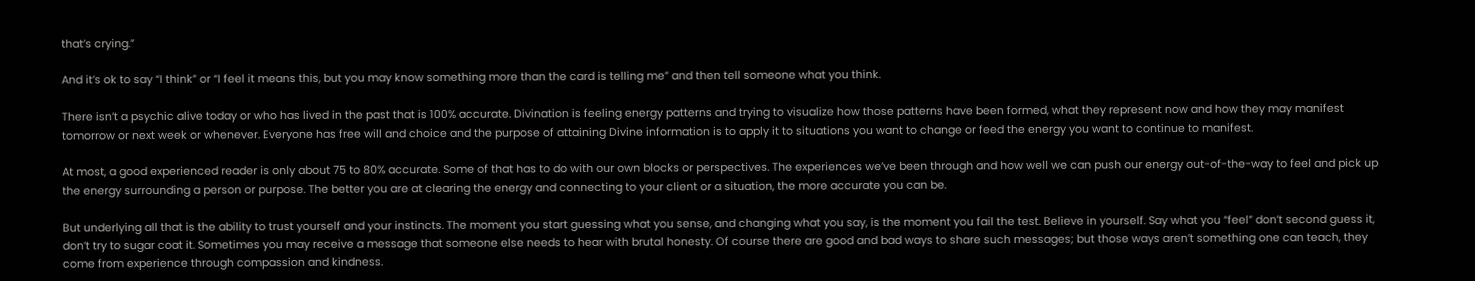that’s crying.”

And it’s ok to say “I think” or “I feel it means this, but you may know something more than the card is telling me” and then tell someone what you think.

There isn’t a psychic alive today or who has lived in the past that is 100% accurate. Divination is feeling energy patterns and trying to visualize how those patterns have been formed, what they represent now and how they may manifest tomorrow or next week or whenever. Everyone has free will and choice and the purpose of attaining Divine information is to apply it to situations you want to change or feed the energy you want to continue to manifest.

At most, a good experienced reader is only about 75 to 80% accurate. Some of that has to do with our own blocks or perspectives. The experiences we’ve been through and how well we can push our energy out-of-the-way to feel and pick up the energy surrounding a person or purpose. The better you are at clearing the energy and connecting to your client or a situation, the more accurate you can be.

But underlying all that is the ability to trust yourself and your instincts. The moment you start guessing what you sense, and changing what you say, is the moment you fail the test. Believe in yourself. Say what you “feel” don’t second guess it, don’t try to sugar coat it. Sometimes you may receive a message that someone else needs to hear with brutal honesty. Of course there are good and bad ways to share such messages; but those ways aren’t something one can teach, they come from experience through compassion and kindness.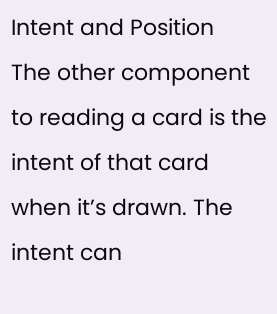Intent and Position
The other component to reading a card is the intent of that card when it’s drawn. The intent can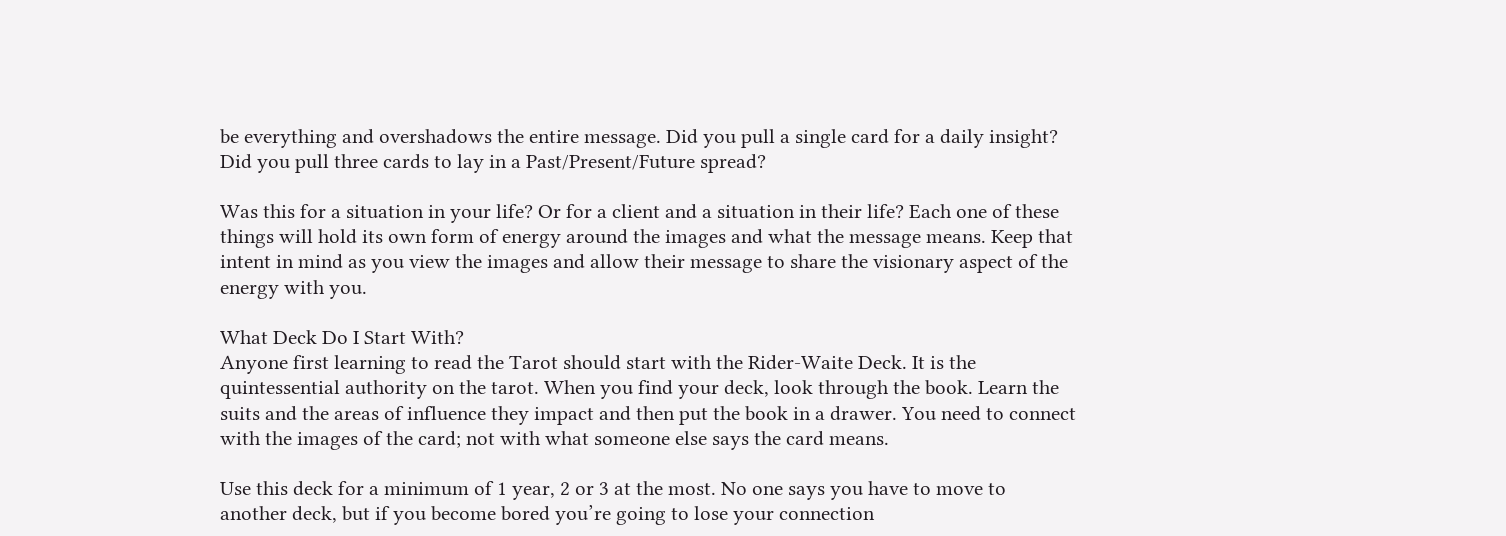be everything and overshadows the entire message. Did you pull a single card for a daily insight? Did you pull three cards to lay in a Past/Present/Future spread?

Was this for a situation in your life? Or for a client and a situation in their life? Each one of these things will hold its own form of energy around the images and what the message means. Keep that intent in mind as you view the images and allow their message to share the visionary aspect of the energy with you.

What Deck Do I Start With?
Anyone first learning to read the Tarot should start with the Rider-Waite Deck. It is the quintessential authority on the tarot. When you find your deck, look through the book. Learn the suits and the areas of influence they impact and then put the book in a drawer. You need to connect with the images of the card; not with what someone else says the card means.

Use this deck for a minimum of 1 year, 2 or 3 at the most. No one says you have to move to another deck, but if you become bored you’re going to lose your connection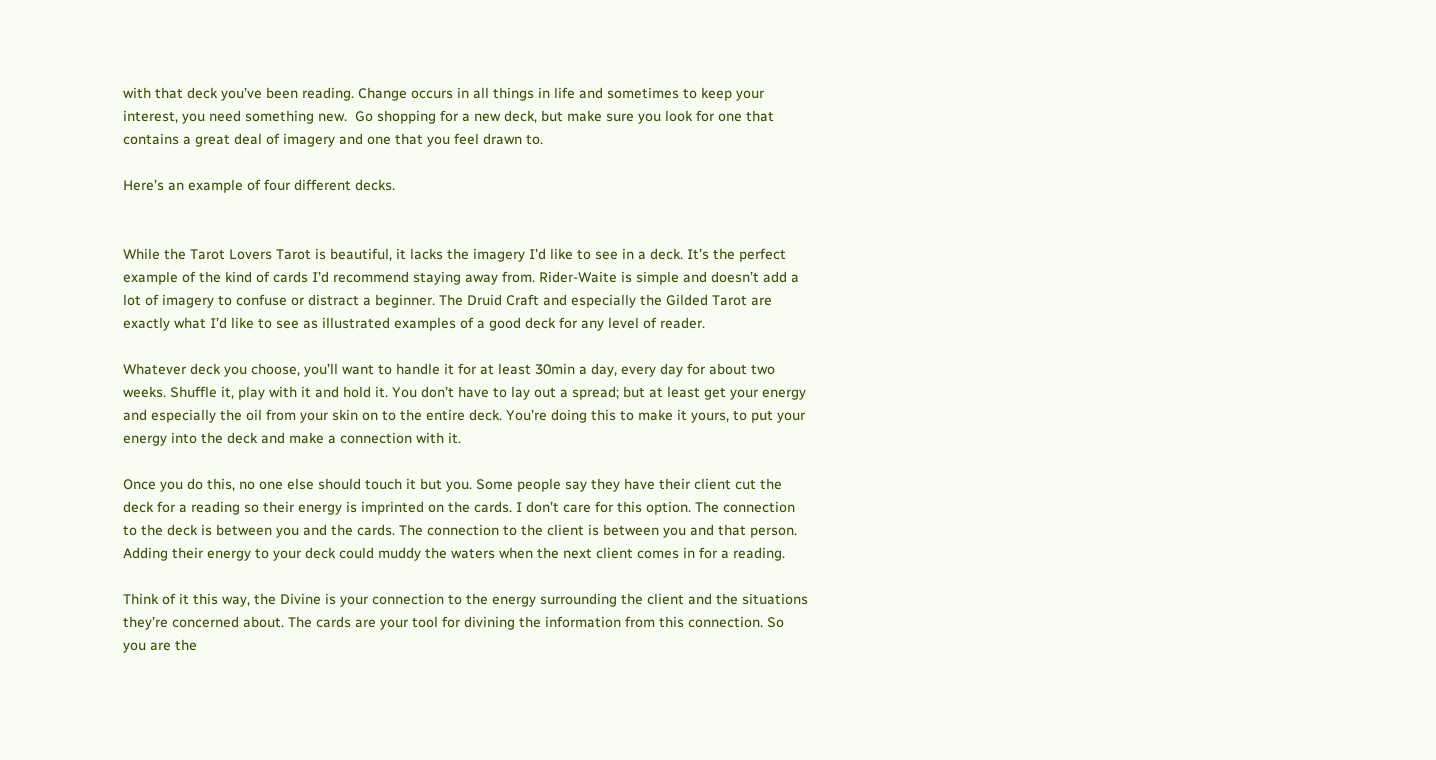with that deck you’ve been reading. Change occurs in all things in life and sometimes to keep your interest, you need something new.  Go shopping for a new deck, but make sure you look for one that contains a great deal of imagery and one that you feel drawn to.

Here’s an example of four different decks.


While the Tarot Lovers Tarot is beautiful, it lacks the imagery I’d like to see in a deck. It’s the perfect example of the kind of cards I’d recommend staying away from. Rider-Waite is simple and doesn’t add a lot of imagery to confuse or distract a beginner. The Druid Craft and especially the Gilded Tarot are exactly what I’d like to see as illustrated examples of a good deck for any level of reader.

Whatever deck you choose, you’ll want to handle it for at least 30min a day, every day for about two weeks. Shuffle it, play with it and hold it. You don’t have to lay out a spread; but at least get your energy and especially the oil from your skin on to the entire deck. You’re doing this to make it yours, to put your energy into the deck and make a connection with it.

Once you do this, no one else should touch it but you. Some people say they have their client cut the deck for a reading so their energy is imprinted on the cards. I don’t care for this option. The connection to the deck is between you and the cards. The connection to the client is between you and that person. Adding their energy to your deck could muddy the waters when the next client comes in for a reading.

Think of it this way, the Divine is your connection to the energy surrounding the client and the situations they’re concerned about. The cards are your tool for divining the information from this connection. So you are the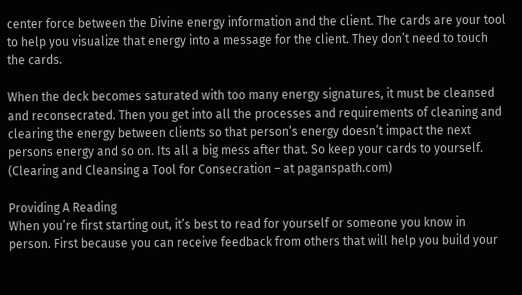center force between the Divine energy information and the client. The cards are your tool to help you visualize that energy into a message for the client. They don’t need to touch the cards.

When the deck becomes saturated with too many energy signatures, it must be cleansed and reconsecrated. Then you get into all the processes and requirements of cleaning and clearing the energy between clients so that person’s energy doesn’t impact the next persons energy and so on. Its all a big mess after that. So keep your cards to yourself.
(Clearing and Cleansing a Tool for Consecration – at paganspath.com)

Providing A Reading
When you’re first starting out, it’s best to read for yourself or someone you know in person. First because you can receive feedback from others that will help you build your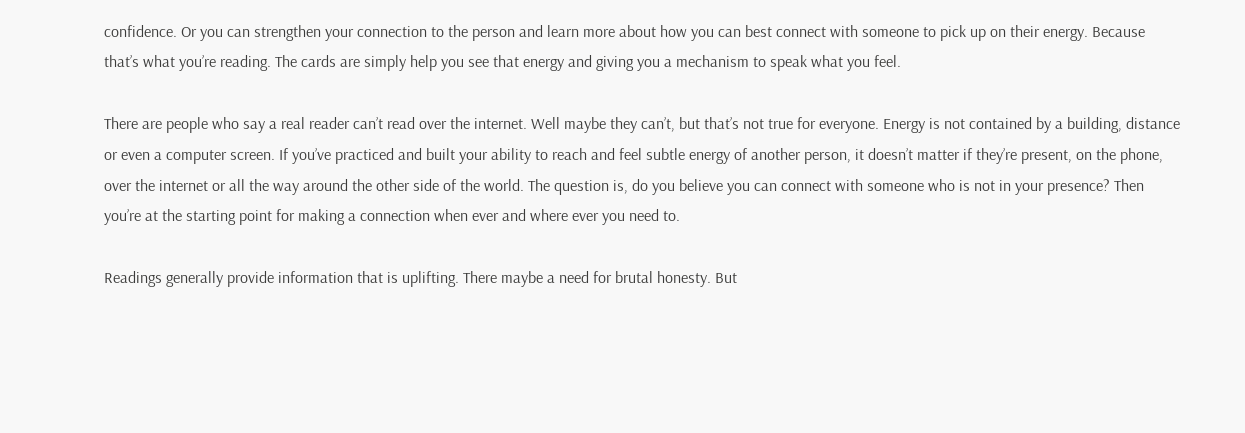confidence. Or you can strengthen your connection to the person and learn more about how you can best connect with someone to pick up on their energy. Because that’s what you’re reading. The cards are simply help you see that energy and giving you a mechanism to speak what you feel.

There are people who say a real reader can’t read over the internet. Well maybe they can’t, but that’s not true for everyone. Energy is not contained by a building, distance or even a computer screen. If you’ve practiced and built your ability to reach and feel subtle energy of another person, it doesn’t matter if they’re present, on the phone, over the internet or all the way around the other side of the world. The question is, do you believe you can connect with someone who is not in your presence? Then you’re at the starting point for making a connection when ever and where ever you need to.

Readings generally provide information that is uplifting. There maybe a need for brutal honesty. But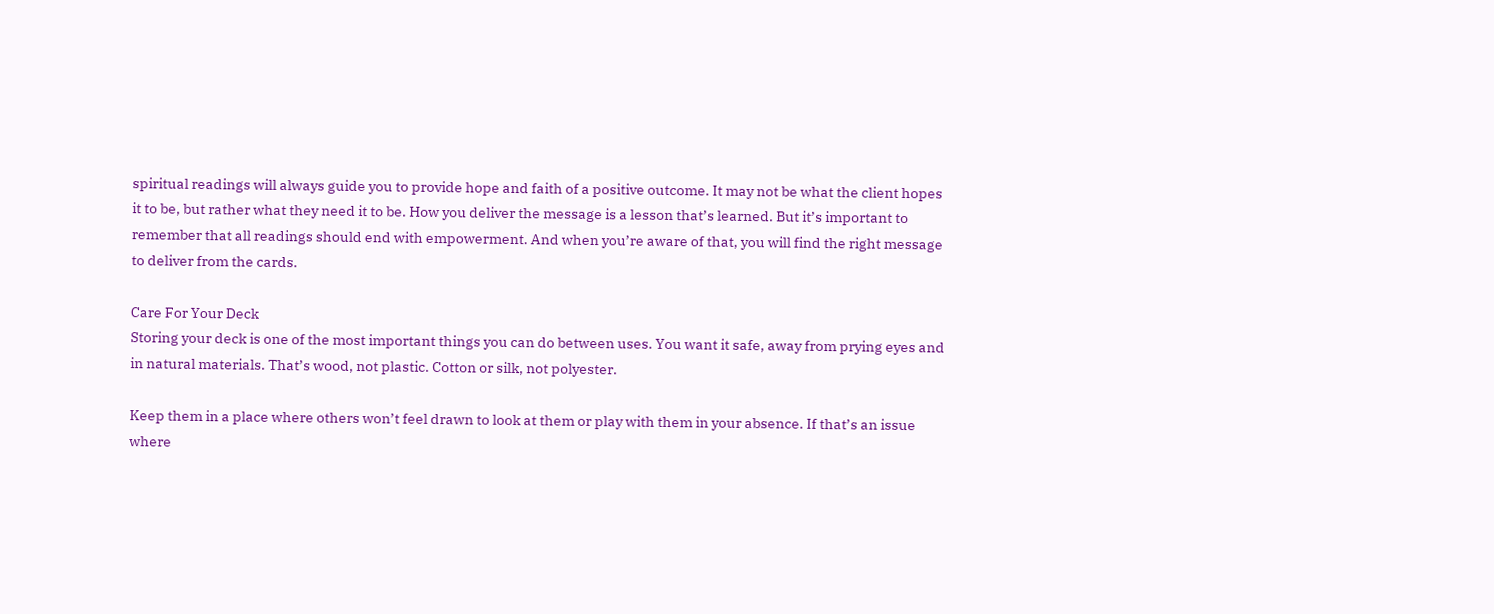spiritual readings will always guide you to provide hope and faith of a positive outcome. It may not be what the client hopes it to be, but rather what they need it to be. How you deliver the message is a lesson that’s learned. But it’s important to remember that all readings should end with empowerment. And when you’re aware of that, you will find the right message to deliver from the cards.

Care For Your Deck
Storing your deck is one of the most important things you can do between uses. You want it safe, away from prying eyes and in natural materials. That’s wood, not plastic. Cotton or silk, not polyester.

Keep them in a place where others won’t feel drawn to look at them or play with them in your absence. If that’s an issue where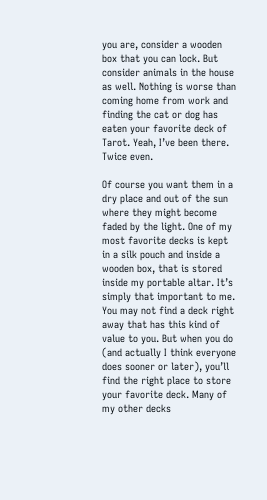you are, consider a wooden box that you can lock. But consider animals in the house as well. Nothing is worse than coming home from work and finding the cat or dog has eaten your favorite deck of Tarot. Yeah, I’ve been there. Twice even.

Of course you want them in a dry place and out of the sun where they might become faded by the light. One of my most favorite decks is kept in a silk pouch and inside a wooden box, that is stored inside my portable altar. It’s simply that important to me. You may not find a deck right away that has this kind of value to you. But when you do (and actually I think everyone does sooner or later), you’ll find the right place to store your favorite deck. Many of my other decks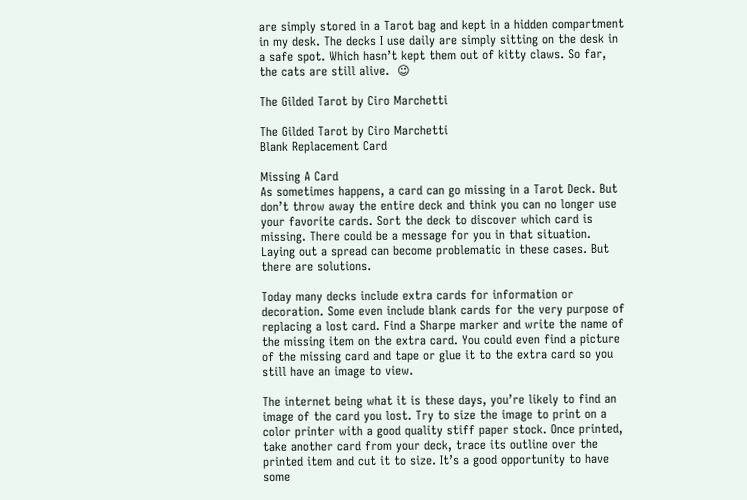are simply stored in a Tarot bag and kept in a hidden compartment in my desk. The decks I use daily are simply sitting on the desk in a safe spot. Which hasn’t kept them out of kitty claws. So far, the cats are still alive.  😉

The Gilded Tarot by Ciro Marchetti

The Gilded Tarot by Ciro Marchetti
Blank Replacement Card

Missing A Card
As sometimes happens, a card can go missing in a Tarot Deck. But don’t throw away the entire deck and think you can no longer use your favorite cards. Sort the deck to discover which card is missing. There could be a message for you in that situation.  Laying out a spread can become problematic in these cases. But there are solutions.

Today many decks include extra cards for information or decoration. Some even include blank cards for the very purpose of replacing a lost card. Find a Sharpe marker and write the name of the missing item on the extra card. You could even find a picture of the missing card and tape or glue it to the extra card so you still have an image to view.

The internet being what it is these days, you’re likely to find an image of the card you lost. Try to size the image to print on a color printer with a good quality stiff paper stock. Once printed, take another card from your deck, trace its outline over the printed item and cut it to size. It’s a good opportunity to have some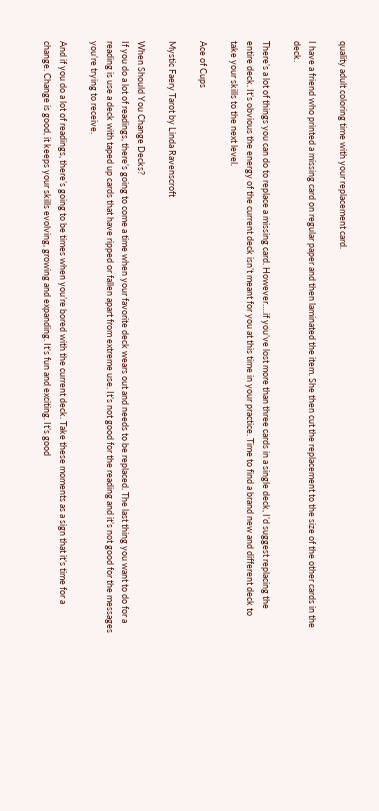quality adult coloring time with your replacement card.

I have a friend who printed a missing card on regular paper and then laminated the item. She then cut the replacement to the size of the other cards in the deck.

There’s a lot of things you can do to replace a missing card. However….if you’ve lost more than three cards in a single deck, I’d suggest replacing the entire deck. It’s obvious the energy of the current deck isn’t meant for you at this time in your practice. Time to find a brand new and different deck to take your skills to the next level.

Ace of Cups

Mystic Faery Tarot by Linda Ravenscroft

When Should You Change Decks?
If you do a lot of readings, there’s going to come a time when your favorite deck wears out and needs to be replaced. The last thing you want to do for a reading is use a deck with taped up cards that have ripped or fallen apart from extreme use. It’s not good for the reading and it’s not good for the messages you’re trying to receive.

And if you do a lot of readings, there’s going to be times when you’re bored with the current deck. Take these moments as a sign that it’s time for a change. Change is good, it keeps your skills evolving, growing and expanding. It’s fun and exciting. It’s good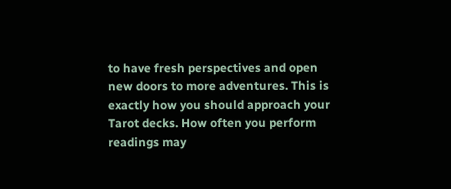to have fresh perspectives and open new doors to more adventures. This is exactly how you should approach your Tarot decks. How often you perform readings may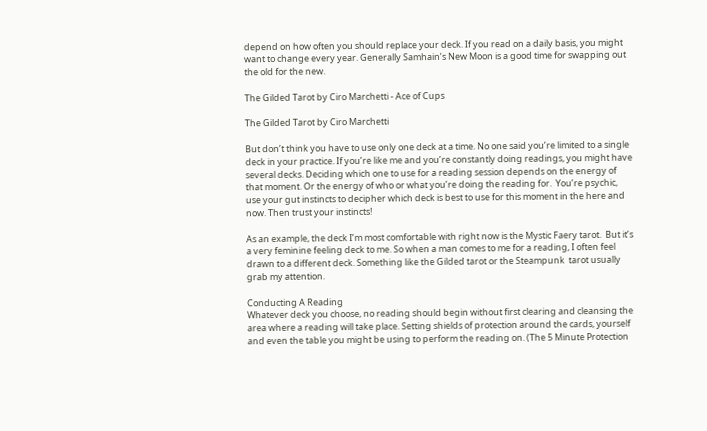depend on how often you should replace your deck. If you read on a daily basis, you might want to change every year. Generally Samhain’s New Moon is a good time for swapping out the old for the new.

The Gilded Tarot by Ciro Marchetti - Ace of Cups

The Gilded Tarot by Ciro Marchetti

But don’t think you have to use only one deck at a time. No one said you’re limited to a single deck in your practice. If you’re like me and you’re constantly doing readings, you might have several decks. Deciding which one to use for a reading session depends on the energy of that moment. Or the energy of who or what you’re doing the reading for.  You’re psychic, use your gut instincts to decipher which deck is best to use for this moment in the here and now. Then trust your instincts!

As an example, the deck I’m most comfortable with right now is the Mystic Faery tarot.  But it’s a very feminine feeling deck to me. So when a man comes to me for a reading, I often feel drawn to a different deck. Something like the Gilded tarot or the Steampunk  tarot usually grab my attention.

Conducting A Reading
Whatever deck you choose, no reading should begin without first clearing and cleansing the area where a reading will take place. Setting shields of protection around the cards, yourself and even the table you might be using to perform the reading on. (The 5 Minute Protection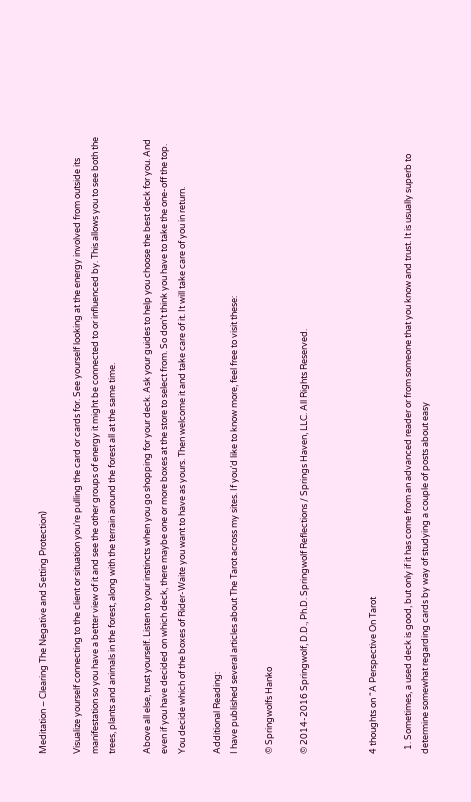Meditation – Clearing The Negative and Setting Protection)

Visualize yourself connecting to the client or situation you’re pulling the card or cards for. See yourself looking at the energy involved from outside its manifestation so you have a better view of it and see the other groups of energy it might be connected to or influenced by. This allows you to see both the trees, plants and animals in the forest, along with the terrain around the forest all at the same time.

Above all else, trust yourself. Listen to your instincts when you go shopping for your deck. Ask your guides to help you choose the best deck for you. And even if you have decided on which deck, there maybe one or more boxes at the store to select from. So don’t think you have to take the one-off the top. You decide which of the boxes of Rider-Waite you want to have as yours. Then welcome it and take care of it. It will take care of you in return.

Additional Reading:
I have published several articles about The Tarot across my sites. If you’d like to know more, feel free to visit these:

© Springwolfs Hanko

© 2014-2016 Springwolf, D.D., Ph.D. Springwolf Reflections / Springs Haven, LLC. All Rights Reserved.



4 thoughts on “A Perspective On Tarot

  1. Sometimes, a used deck is good, but only if it has come from an advanced reader or from someone that you know and trust. It is usually superb to determine somewhat regarding cards by way of studying a couple of posts about easy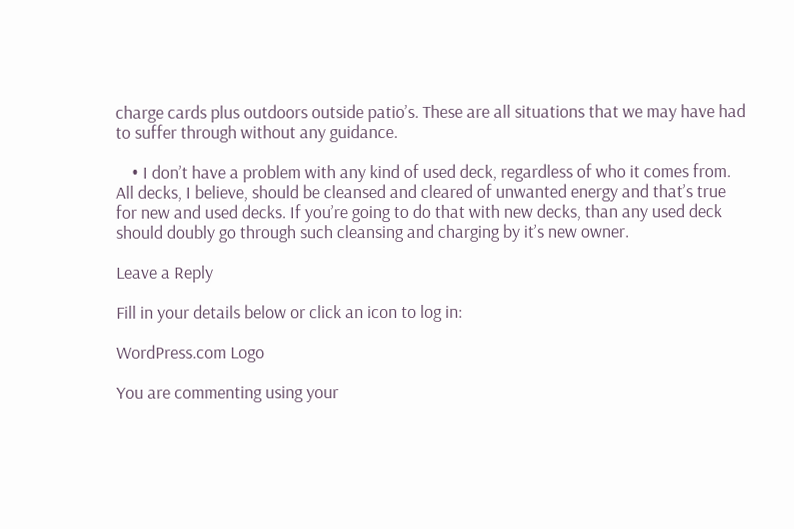charge cards plus outdoors outside patio’s. These are all situations that we may have had to suffer through without any guidance.

    • I don’t have a problem with any kind of used deck, regardless of who it comes from. All decks, I believe, should be cleansed and cleared of unwanted energy and that’s true for new and used decks. If you’re going to do that with new decks, than any used deck should doubly go through such cleansing and charging by it’s new owner.

Leave a Reply

Fill in your details below or click an icon to log in:

WordPress.com Logo

You are commenting using your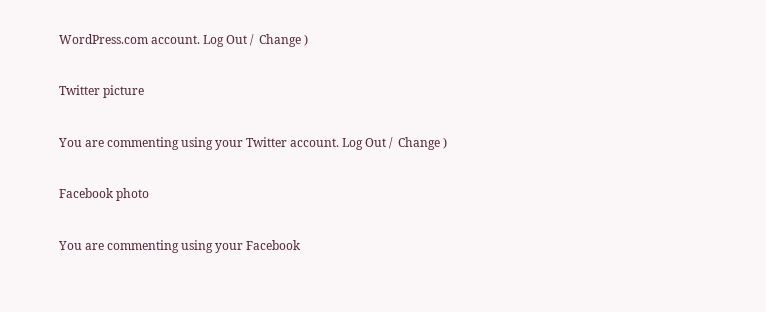WordPress.com account. Log Out /  Change )

Twitter picture

You are commenting using your Twitter account. Log Out /  Change )

Facebook photo

You are commenting using your Facebook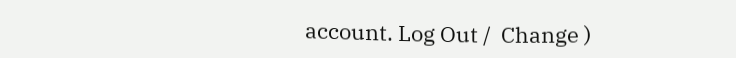account. Log Out /  Change )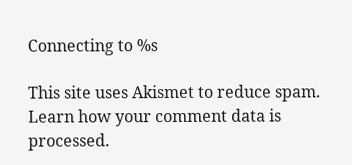Connecting to %s

This site uses Akismet to reduce spam. Learn how your comment data is processed.